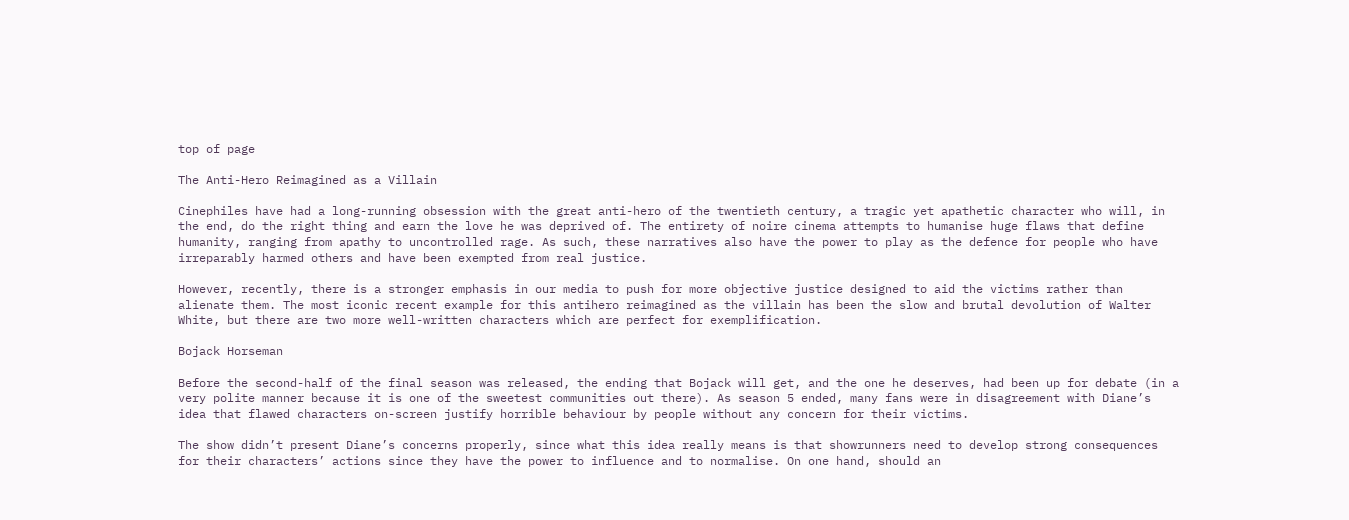top of page

The Anti-Hero Reimagined as a Villain

Cinephiles have had a long-running obsession with the great anti-hero of the twentieth century, a tragic yet apathetic character who will, in the end, do the right thing and earn the love he was deprived of. The entirety of noire cinema attempts to humanise huge flaws that define humanity, ranging from apathy to uncontrolled rage. As such, these narratives also have the power to play as the defence for people who have irreparably harmed others and have been exempted from real justice.

However, recently, there is a stronger emphasis in our media to push for more objective justice designed to aid the victims rather than alienate them. The most iconic recent example for this antihero reimagined as the villain has been the slow and brutal devolution of Walter White, but there are two more well-written characters which are perfect for exemplification.

Bojack Horseman

Before the second-half of the final season was released, the ending that Bojack will get, and the one he deserves, had been up for debate (in a very polite manner because it is one of the sweetest communities out there). As season 5 ended, many fans were in disagreement with Diane’s idea that flawed characters on-screen justify horrible behaviour by people without any concern for their victims.

The show didn’t present Diane’s concerns properly, since what this idea really means is that showrunners need to develop strong consequences for their characters’ actions since they have the power to influence and to normalise. On one hand, should an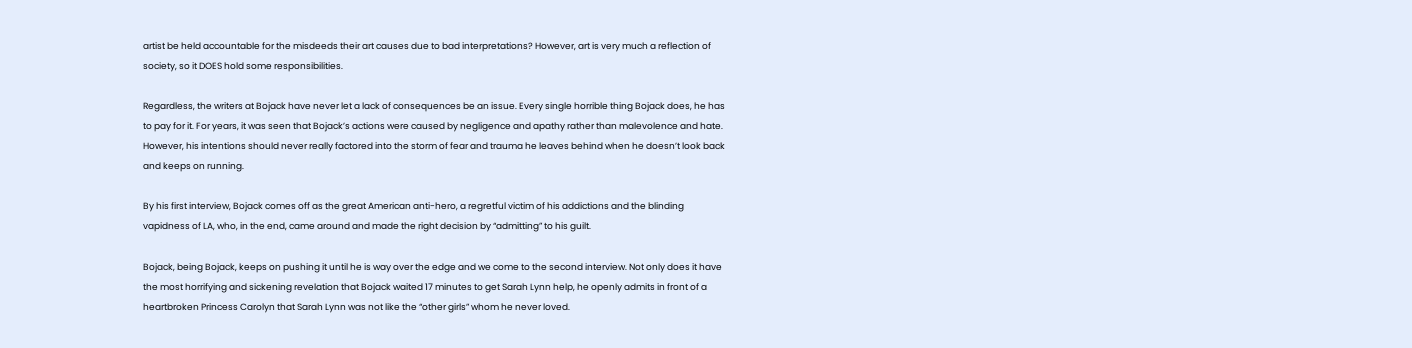artist be held accountable for the misdeeds their art causes due to bad interpretations? However, art is very much a reflection of society, so it DOES hold some responsibilities.

Regardless, the writers at Bojack have never let a lack of consequences be an issue. Every single horrible thing Bojack does, he has to pay for it. For years, it was seen that Bojack’s actions were caused by negligence and apathy rather than malevolence and hate. However, his intentions should never really factored into the storm of fear and trauma he leaves behind when he doesn’t look back and keeps on running.

By his first interview, Bojack comes off as the great American anti-hero, a regretful victim of his addictions and the blinding vapidness of LA, who, in the end, came around and made the right decision by “admitting” to his guilt.

Bojack, being Bojack, keeps on pushing it until he is way over the edge and we come to the second interview. Not only does it have the most horrifying and sickening revelation that Bojack waited 17 minutes to get Sarah Lynn help, he openly admits in front of a heartbroken Princess Carolyn that Sarah Lynn was not like the “other girls” whom he never loved.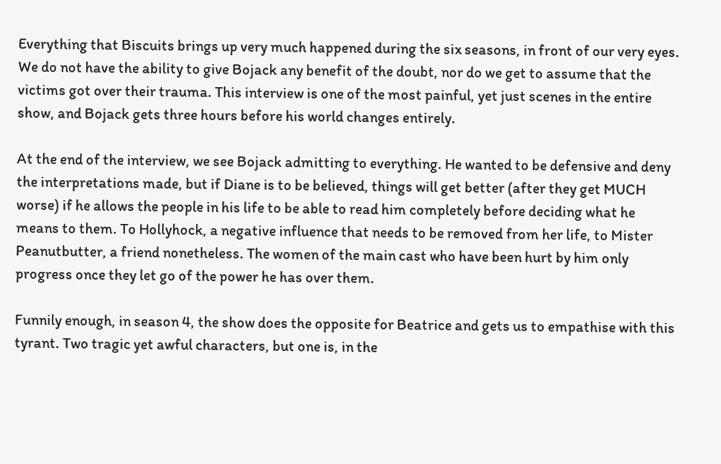Everything that Biscuits brings up very much happened during the six seasons, in front of our very eyes. We do not have the ability to give Bojack any benefit of the doubt, nor do we get to assume that the victims got over their trauma. This interview is one of the most painful, yet just scenes in the entire show, and Bojack gets three hours before his world changes entirely.

At the end of the interview, we see Bojack admitting to everything. He wanted to be defensive and deny the interpretations made, but if Diane is to be believed, things will get better (after they get MUCH worse) if he allows the people in his life to be able to read him completely before deciding what he means to them. To Hollyhock, a negative influence that needs to be removed from her life, to Mister Peanutbutter, a friend nonetheless. The women of the main cast who have been hurt by him only progress once they let go of the power he has over them.

Funnily enough, in season 4, the show does the opposite for Beatrice and gets us to empathise with this tyrant. Two tragic yet awful characters, but one is, in the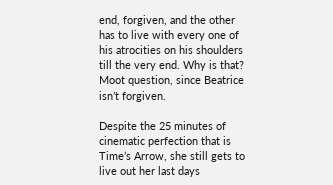end, forgiven, and the other has to live with every one of his atrocities on his shoulders till the very end. Why is that? Moot question, since Beatrice isn’t forgiven.

Despite the 25 minutes of cinematic perfection that is Time’s Arrow, she still gets to live out her last days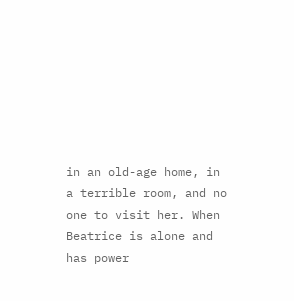in an old-age home, in a terrible room, and no one to visit her. When Beatrice is alone and has power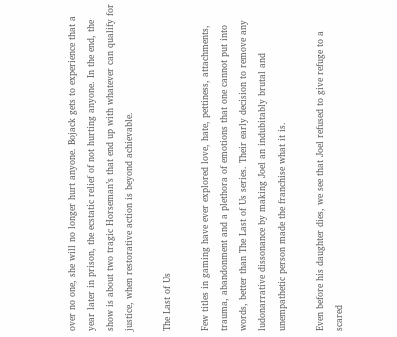over no one, she will no longer hurt anyone. Bojack gets to experience that a year later in prison, the ecstatic relief of not hurting anyone. In the end, the show is about two tragic Horseman’s that end up with whatever can qualify for justice, when restorative action is beyond achievable.

The Last of Us

Few titles in gaming have ever explored love, hate, pettiness, attachments, trauma, abandonment and a plethora of emotions that one cannot put into words, better than The Last of Us series. Their early decision to remove any ludonarrative dissonance by making Joel an indubitably brutal and unempathetic person made the franchise what it is.

Even before his daughter dies, we see that Joel refused to give refuge to a scared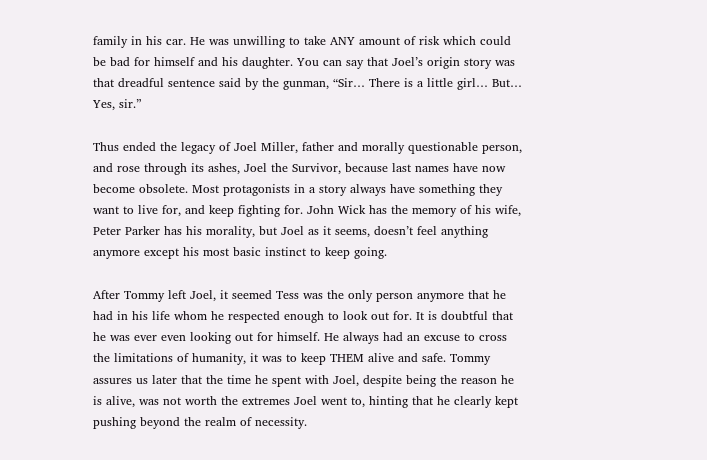family in his car. He was unwilling to take ANY amount of risk which could be bad for himself and his daughter. You can say that Joel’s origin story was that dreadful sentence said by the gunman, “Sir… There is a little girl… But… Yes, sir.”

Thus ended the legacy of Joel Miller, father and morally questionable person, and rose through its ashes, Joel the Survivor, because last names have now become obsolete. Most protagonists in a story always have something they want to live for, and keep fighting for. John Wick has the memory of his wife, Peter Parker has his morality, but Joel as it seems, doesn’t feel anything anymore except his most basic instinct to keep going.

After Tommy left Joel, it seemed Tess was the only person anymore that he had in his life whom he respected enough to look out for. It is doubtful that he was ever even looking out for himself. He always had an excuse to cross the limitations of humanity, it was to keep THEM alive and safe. Tommy assures us later that the time he spent with Joel, despite being the reason he is alive, was not worth the extremes Joel went to, hinting that he clearly kept pushing beyond the realm of necessity.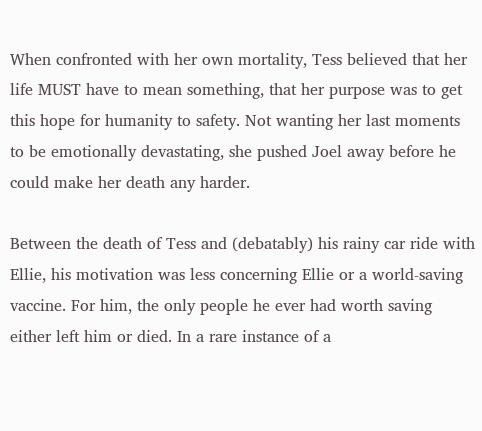When confronted with her own mortality, Tess believed that her life MUST have to mean something, that her purpose was to get this hope for humanity to safety. Not wanting her last moments to be emotionally devastating, she pushed Joel away before he could make her death any harder.

Between the death of Tess and (debatably) his rainy car ride with Ellie, his motivation was less concerning Ellie or a world-saving vaccine. For him, the only people he ever had worth saving either left him or died. In a rare instance of a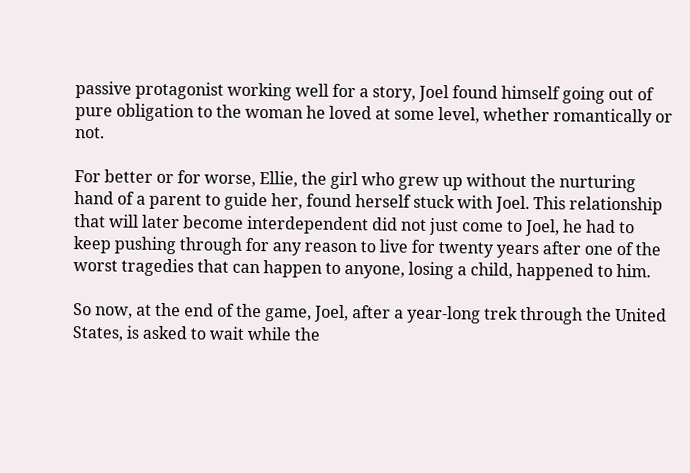passive protagonist working well for a story, Joel found himself going out of pure obligation to the woman he loved at some level, whether romantically or not.

For better or for worse, Ellie, the girl who grew up without the nurturing hand of a parent to guide her, found herself stuck with Joel. This relationship that will later become interdependent did not just come to Joel, he had to keep pushing through for any reason to live for twenty years after one of the worst tragedies that can happen to anyone, losing a child, happened to him.

So now, at the end of the game, Joel, after a year-long trek through the United States, is asked to wait while the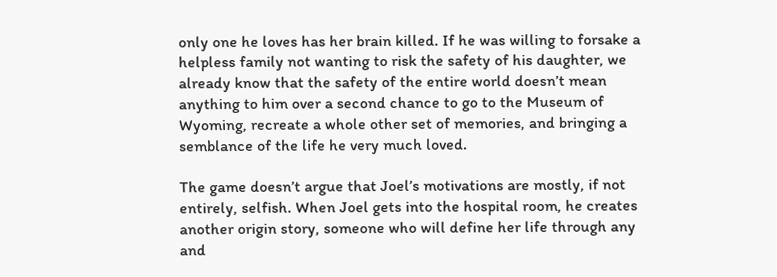only one he loves has her brain killed. If he was willing to forsake a helpless family not wanting to risk the safety of his daughter, we already know that the safety of the entire world doesn’t mean anything to him over a second chance to go to the Museum of Wyoming, recreate a whole other set of memories, and bringing a semblance of the life he very much loved.

The game doesn’t argue that Joel’s motivations are mostly, if not entirely, selfish. When Joel gets into the hospital room, he creates another origin story, someone who will define her life through any and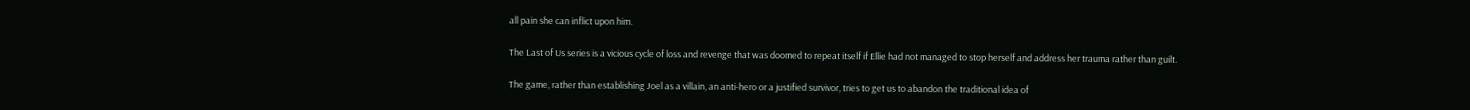all pain she can inflict upon him.

The Last of Us series is a vicious cycle of loss and revenge that was doomed to repeat itself if Ellie had not managed to stop herself and address her trauma rather than guilt.

The game, rather than establishing Joel as a villain, an anti-hero or a justified survivor, tries to get us to abandon the traditional idea of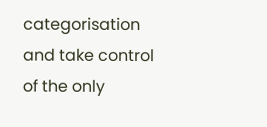categorisation and take control of the only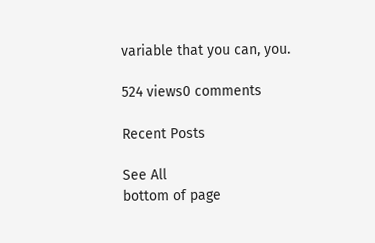variable that you can, you.

524 views0 comments

Recent Posts

See All
bottom of page